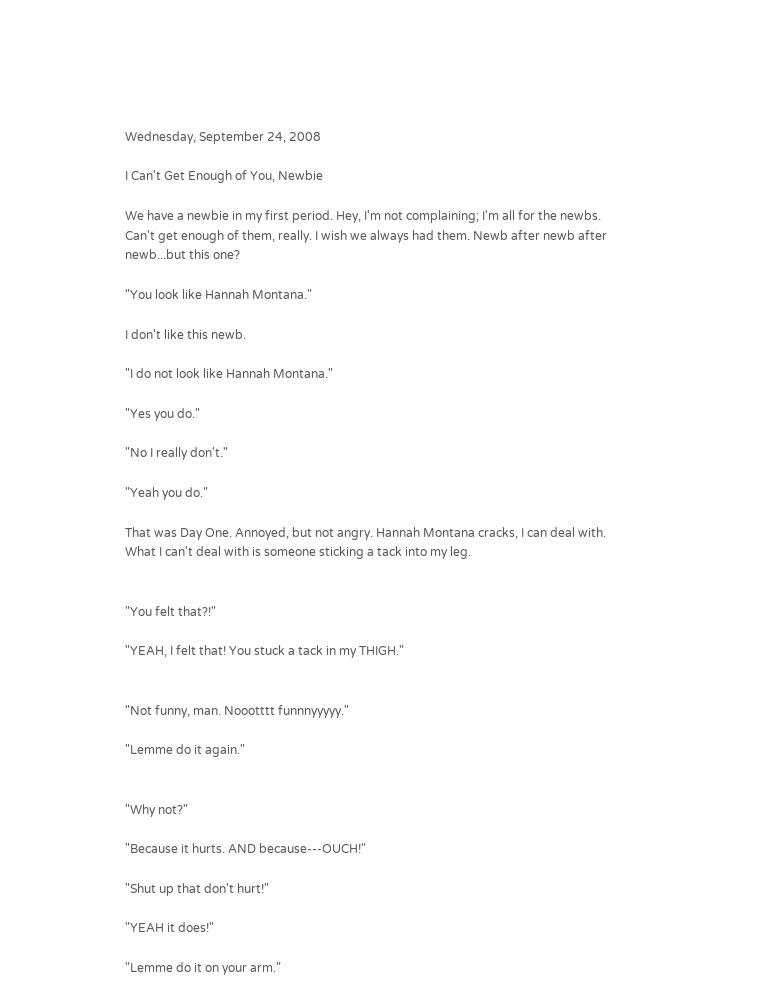Wednesday, September 24, 2008

I Can't Get Enough of You, Newbie

We have a newbie in my first period. Hey, I'm not complaining; I'm all for the newbs. Can't get enough of them, really. I wish we always had them. Newb after newb after newb...but this one?

"You look like Hannah Montana."

I don't like this newb.

"I do not look like Hannah Montana."

"Yes you do."

"No I really don't."

"Yeah you do."

That was Day One. Annoyed, but not angry. Hannah Montana cracks, I can deal with. What I can't deal with is someone sticking a tack into my leg.


"You felt that?!"

"YEAH, I felt that! You stuck a tack in my THIGH."


"Not funny, man. Noootttt funnnyyyyy."

"Lemme do it again."


"Why not?"

"Because it hurts. AND because---OUCH!"

"Shut up that don't hurt!"

"YEAH it does!"

"Lemme do it on your arm."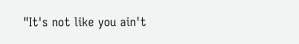"It's not like you ain't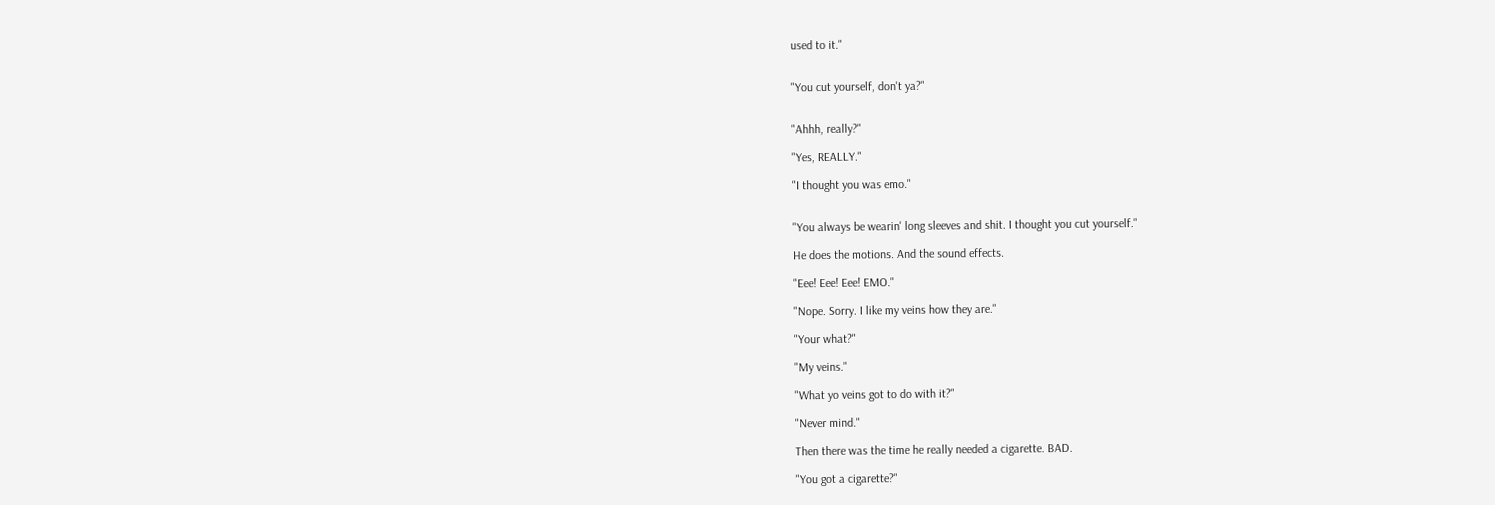used to it."


"You cut yourself, don't ya?"


"Ahhh, really?"

"Yes, REALLY."

"I thought you was emo."


"You always be wearin' long sleeves and shit. I thought you cut yourself."

He does the motions. And the sound effects.

"Eee! Eee! Eee! EMO."

"Nope. Sorry. I like my veins how they are."

"Your what?"

"My veins."

"What yo veins got to do with it?"

"Never mind."

Then there was the time he really needed a cigarette. BAD.

"You got a cigarette?"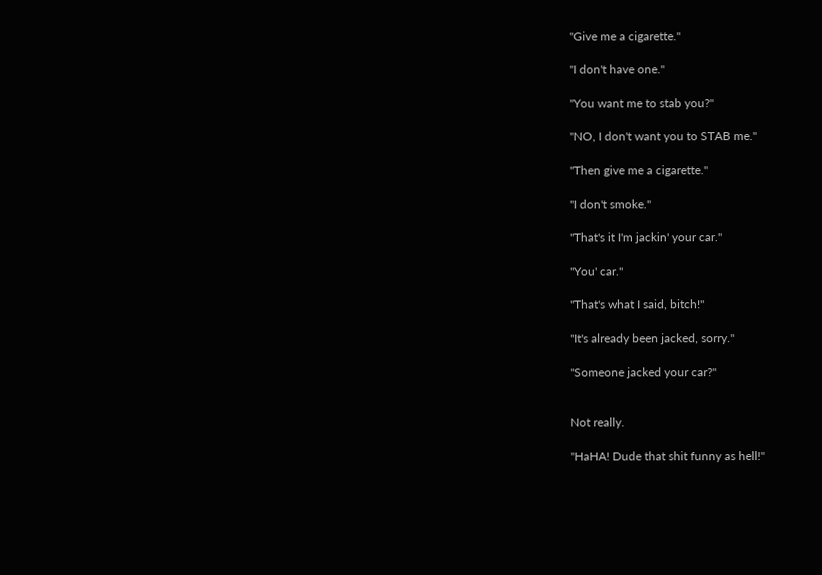"Give me a cigarette."

"I don't have one."

"You want me to stab you?"

"NO, I don't want you to STAB me."

"Then give me a cigarette."

"I don't smoke."

"That's it I'm jackin' your car."

"You' car."

"That's what I said, bitch!"

"It's already been jacked, sorry."

"Someone jacked your car?"


Not really.

"HaHA! Dude that shit funny as hell!"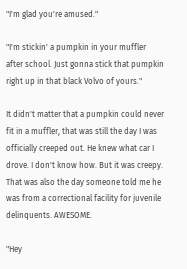"I'm glad you're amused."

"I'm stickin' a pumpkin in your muffler after school. Just gonna stick that pumpkin right up in that black Volvo of yours."

It didn't matter that a pumpkin could never fit in a muffler, that was still the day I was officially creeped out. He knew what car I drove. I don't know how. But it was creepy. That was also the day someone told me he was from a correctional facility for juvenile delinquents. AWESOME.

"Hey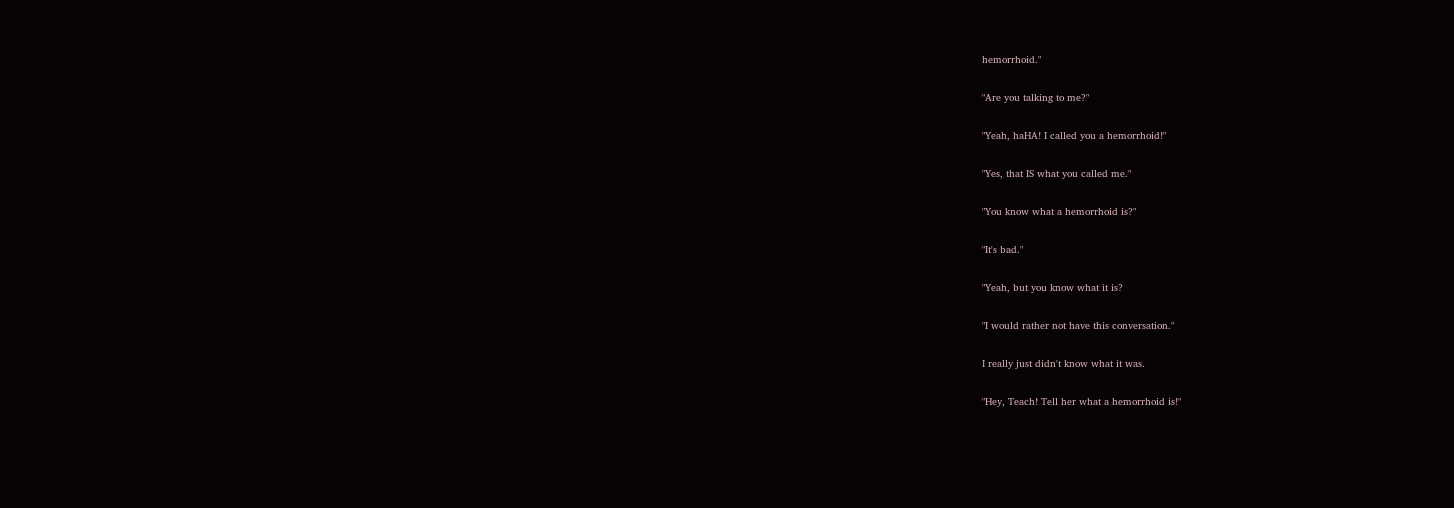hemorrhoid."

"Are you talking to me?"

"Yeah, haHA! I called you a hemorrhoid!"

"Yes, that IS what you called me."

"You know what a hemorrhoid is?"

"It's bad."

"Yeah, but you know what it is?

"I would rather not have this conversation."

I really just didn't know what it was.

"Hey, Teach! Tell her what a hemorrhoid is!"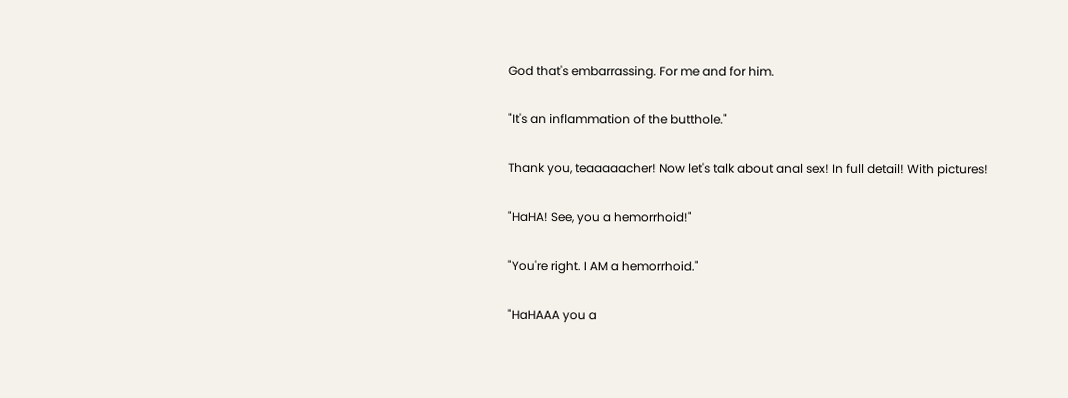God that's embarrassing. For me and for him.

"It's an inflammation of the butthole."

Thank you, teaaaaacher! Now let's talk about anal sex! In full detail! With pictures!

"HaHA! See, you a hemorrhoid!"

"You're right. I AM a hemorrhoid."

"HaHAAA you a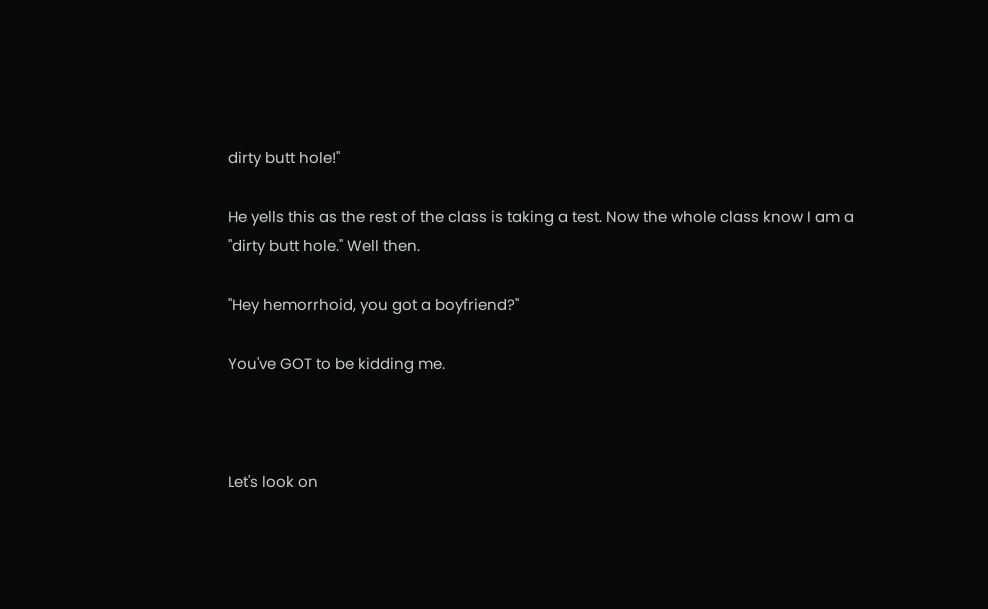dirty butt hole!"

He yells this as the rest of the class is taking a test. Now the whole class know I am a "dirty butt hole." Well then.

"Hey hemorrhoid, you got a boyfriend?"

You've GOT to be kidding me.



Let's look on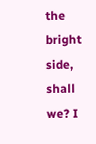the bright side, shall we? I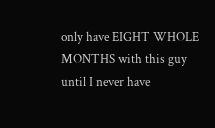only have EIGHT WHOLE MONTHS with this guy until I never have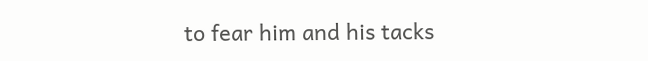to fear him and his tacks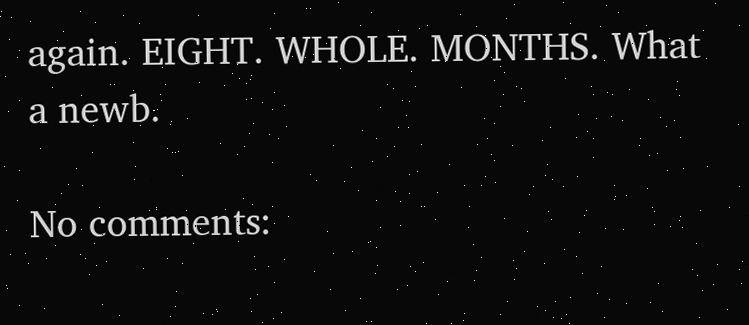again. EIGHT. WHOLE. MONTHS. What a newb.

No comments: